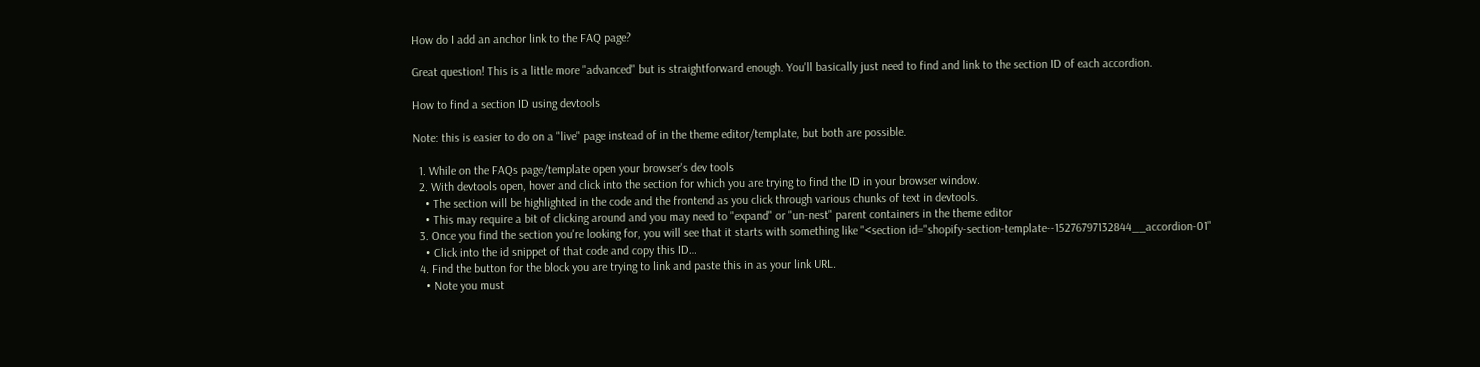How do I add an anchor link to the FAQ page?

Great question! This is a little more "advanced" but is straightforward enough. You'll basically just need to find and link to the section ID of each accordion.

How to find a section ID using devtools

Note: this is easier to do on a "live" page instead of in the theme editor/template, but both are possible.

  1. While on the FAQs page/template open your browser's dev tools
  2. With devtools open, hover and click into the section for which you are trying to find the ID in your browser window.
    • The section will be highlighted in the code and the frontend as you click through various chunks of text in devtools.
    • This may require a bit of clicking around and you may need to "expand" or "un-nest" parent containers in the theme editor
  3. Once you find the section you're looking for, you will see that it starts with something like "<section id="shopify-section-template--15276797132844__accordion-01"
    • Click into the id snippet of that code and copy this ID…
  4. Find the button for the block you are trying to link and paste this in as your link URL.
    • Note you must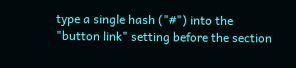type a single hash ("#") into the "button link" setting before the section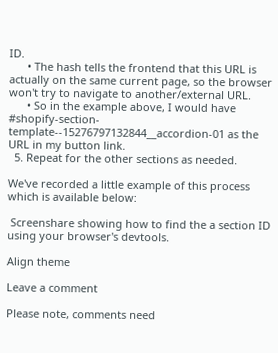ID.
      • The hash tells the frontend that this URL is actually on the same current page, so the browser won't try to navigate to another/external URL.
      • So in the example above, I would have #shopify-section-template--15276797132844__accordion-01 as the URL in my button link.
  5. Repeat for the other sections as needed.

We've recorded a little example of this process which is available below:

 Screenshare showing how to find the a section ID using your browser's devtools.

Align theme

Leave a comment

Please note, comments need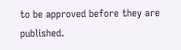to be approved before they are published.